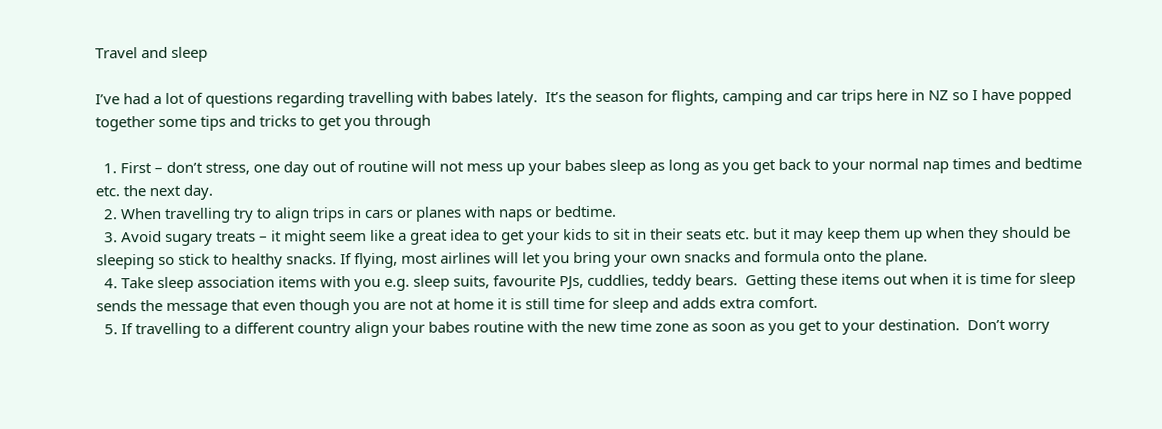Travel and sleep

I’ve had a lot of questions regarding travelling with babes lately.  It’s the season for flights, camping and car trips here in NZ so I have popped together some tips and tricks to get you through

  1. First – don’t stress, one day out of routine will not mess up your babes sleep as long as you get back to your normal nap times and bedtime etc. the next day.
  2. When travelling try to align trips in cars or planes with naps or bedtime.
  3. Avoid sugary treats – it might seem like a great idea to get your kids to sit in their seats etc. but it may keep them up when they should be sleeping so stick to healthy snacks. If flying, most airlines will let you bring your own snacks and formula onto the plane.
  4. Take sleep association items with you e.g. sleep suits, favourite PJs, cuddlies, teddy bears.  Getting these items out when it is time for sleep sends the message that even though you are not at home it is still time for sleep and adds extra comfort.
  5. If travelling to a different country align your babes routine with the new time zone as soon as you get to your destination.  Don’t worry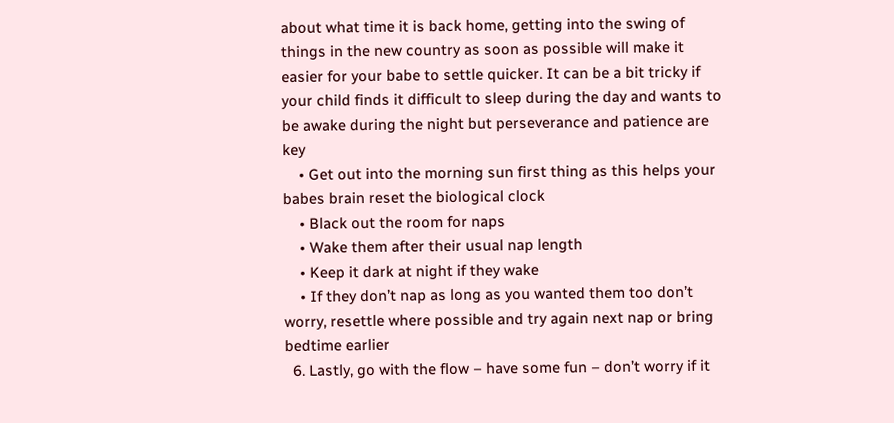about what time it is back home, getting into the swing of things in the new country as soon as possible will make it easier for your babe to settle quicker. It can be a bit tricky if your child finds it difficult to sleep during the day and wants to be awake during the night but perseverance and patience are key
    • Get out into the morning sun first thing as this helps your babes brain reset the biological clock
    • Black out the room for naps
    • Wake them after their usual nap length
    • Keep it dark at night if they wake
    • If they don’t nap as long as you wanted them too don’t worry, resettle where possible and try again next nap or bring bedtime earlier
  6. Lastly, go with the flow – have some fun – don’t worry if it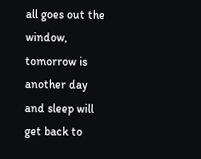all goes out the window, tomorrow is another day and sleep will get back to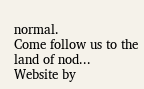normal.
Come follow us to the land of nod...
Website by